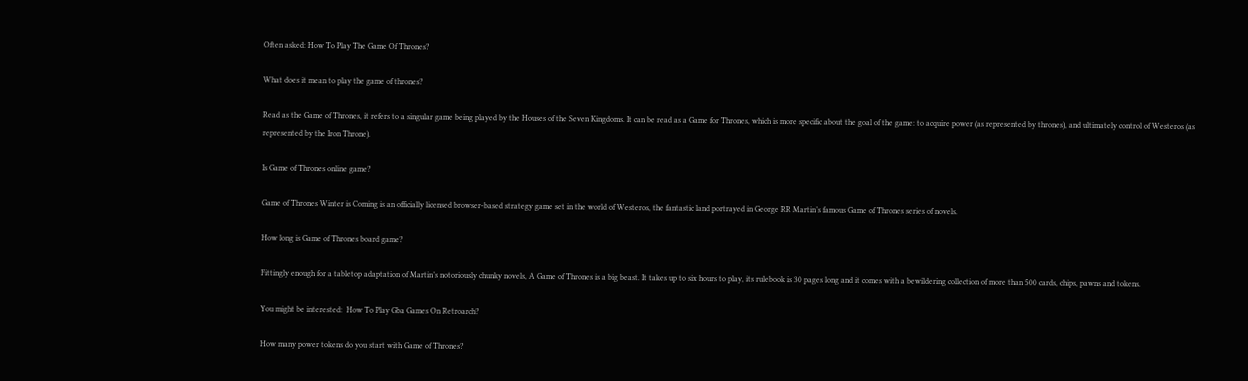Often asked: How To Play The Game Of Thrones?

What does it mean to play the game of thrones?

Read as the Game of Thrones, it refers to a singular game being played by the Houses of the Seven Kingdoms. It can be read as a Game for Thrones, which is more specific about the goal of the game: to acquire power (as represented by thrones), and ultimately control of Westeros (as represented by the Iron Throne).

Is Game of Thrones online game?

Game of Thrones Winter is Coming is an officially licensed browser-based strategy game set in the world of Westeros, the fantastic land portrayed in George RR Martin’s famous Game of Thrones series of novels.

How long is Game of Thrones board game?

Fittingly enough for a tabletop adaptation of Martin’s notoriously chunky novels, A Game of Thrones is a big beast. It takes up to six hours to play, its rulebook is 30 pages long and it comes with a bewildering collection of more than 500 cards, chips, pawns and tokens.

You might be interested:  How To Play Gba Games On Retroarch?

How many power tokens do you start with Game of Thrones?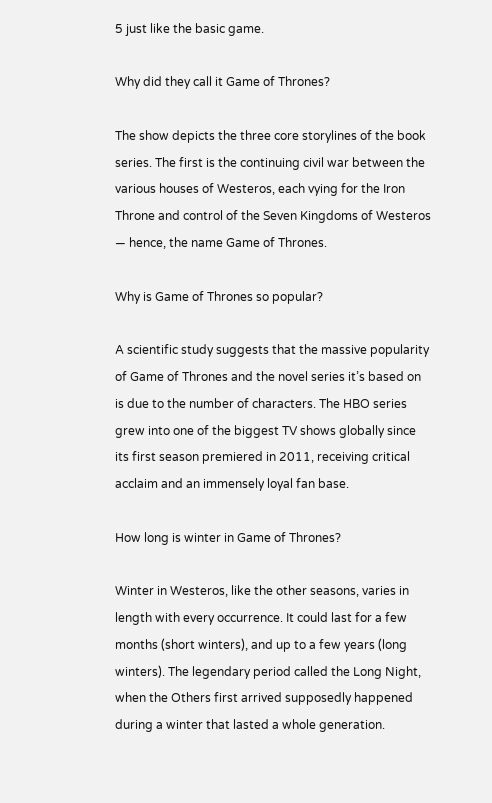5 just like the basic game.

Why did they call it Game of Thrones?

The show depicts the three core storylines of the book series. The first is the continuing civil war between the various houses of Westeros, each vying for the Iron Throne and control of the Seven Kingdoms of Westeros — hence, the name Game of Thrones.

Why is Game of Thrones so popular?

A scientific study suggests that the massive popularity of Game of Thrones and the novel series it’s based on is due to the number of characters. The HBO series grew into one of the biggest TV shows globally since its first season premiered in 2011, receiving critical acclaim and an immensely loyal fan base.

How long is winter in Game of Thrones?

Winter in Westeros, like the other seasons, varies in length with every occurrence. It could last for a few months (short winters), and up to a few years (long winters). The legendary period called the Long Night, when the Others first arrived supposedly happened during a winter that lasted a whole generation.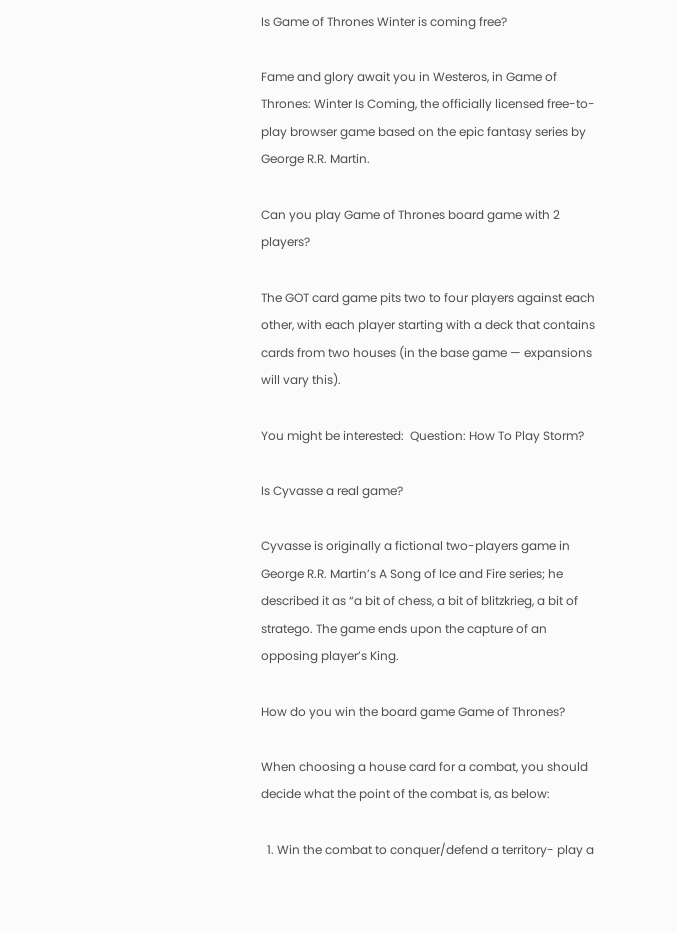Is Game of Thrones Winter is coming free?

Fame and glory await you in Westeros, in Game of Thrones: Winter Is Coming, the officially licensed free-to-play browser game based on the epic fantasy series by George R.R. Martin.

Can you play Game of Thrones board game with 2 players?

The GOT card game pits two to four players against each other, with each player starting with a deck that contains cards from two houses (in the base game — expansions will vary this).

You might be interested:  Question: How To Play Storm?

Is Cyvasse a real game?

Cyvasse is originally a fictional two-players game in George R.R. Martin’s A Song of Ice and Fire series; he described it as “a bit of chess, a bit of blitzkrieg, a bit of stratego. The game ends upon the capture of an opposing player’s King.

How do you win the board game Game of Thrones?

When choosing a house card for a combat, you should decide what the point of the combat is, as below:

  1. Win the combat to conquer/defend a territory- play a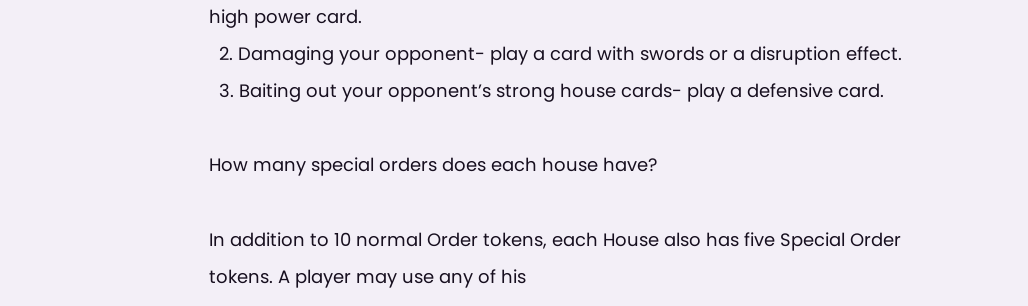high power card.
  2. Damaging your opponent- play a card with swords or a disruption effect.
  3. Baiting out your opponent’s strong house cards- play a defensive card.

How many special orders does each house have?

In addition to 10 normal Order tokens, each House also has five Special Order tokens. A player may use any of his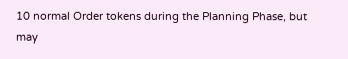10 normal Order tokens during the Planning Phase, but may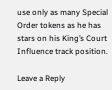use only as many Special Order tokens as he has stars on his King’s Court Influence track position.

Leave a Reply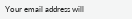Your email address will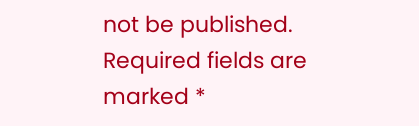not be published. Required fields are marked *